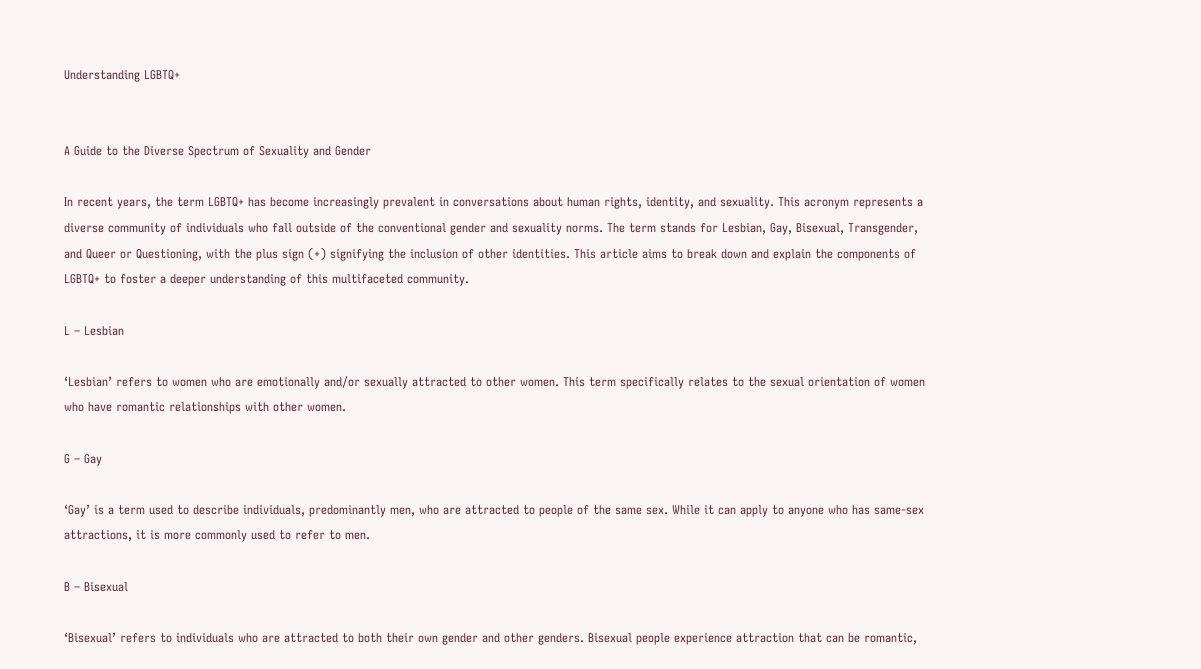Understanding LGBTQ+


A Guide to the Diverse Spectrum of Sexuality and Gender

In recent years, the term LGBTQ+ has become increasingly prevalent in conversations about human rights, identity, and sexuality. This acronym represents a diverse community of individuals who fall outside of the conventional gender and sexuality norms. The term stands for Lesbian, Gay, Bisexual, Transgender, and Queer or Questioning, with the plus sign (+) signifying the inclusion of other identities. This article aims to break down and explain the components of LGBTQ+ to foster a deeper understanding of this multifaceted community.

L – Lesbian

‘Lesbian’ refers to women who are emotionally and/or sexually attracted to other women. This term specifically relates to the sexual orientation of women who have romantic relationships with other women.

G – Gay

‘Gay’ is a term used to describe individuals, predominantly men, who are attracted to people of the same sex. While it can apply to anyone who has same-sex attractions, it is more commonly used to refer to men.

B – Bisexual

‘Bisexual’ refers to individuals who are attracted to both their own gender and other genders. Bisexual people experience attraction that can be romantic,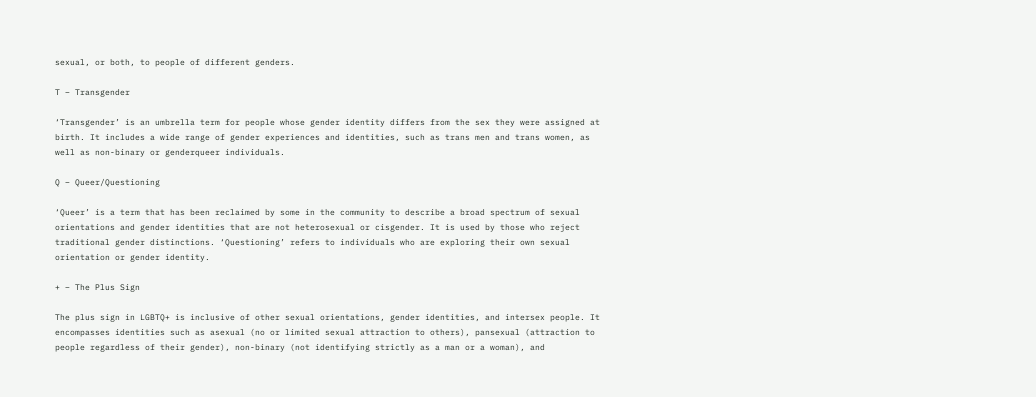sexual, or both, to people of different genders.

T – Transgender

‘Transgender’ is an umbrella term for people whose gender identity differs from the sex they were assigned at birth. It includes a wide range of gender experiences and identities, such as trans men and trans women, as well as non-binary or genderqueer individuals.

Q – Queer/Questioning

‘Queer’ is a term that has been reclaimed by some in the community to describe a broad spectrum of sexual orientations and gender identities that are not heterosexual or cisgender. It is used by those who reject traditional gender distinctions. ‘Questioning’ refers to individuals who are exploring their own sexual orientation or gender identity.

+ – The Plus Sign

The plus sign in LGBTQ+ is inclusive of other sexual orientations, gender identities, and intersex people. It encompasses identities such as asexual (no or limited sexual attraction to others), pansexual (attraction to people regardless of their gender), non-binary (not identifying strictly as a man or a woman), and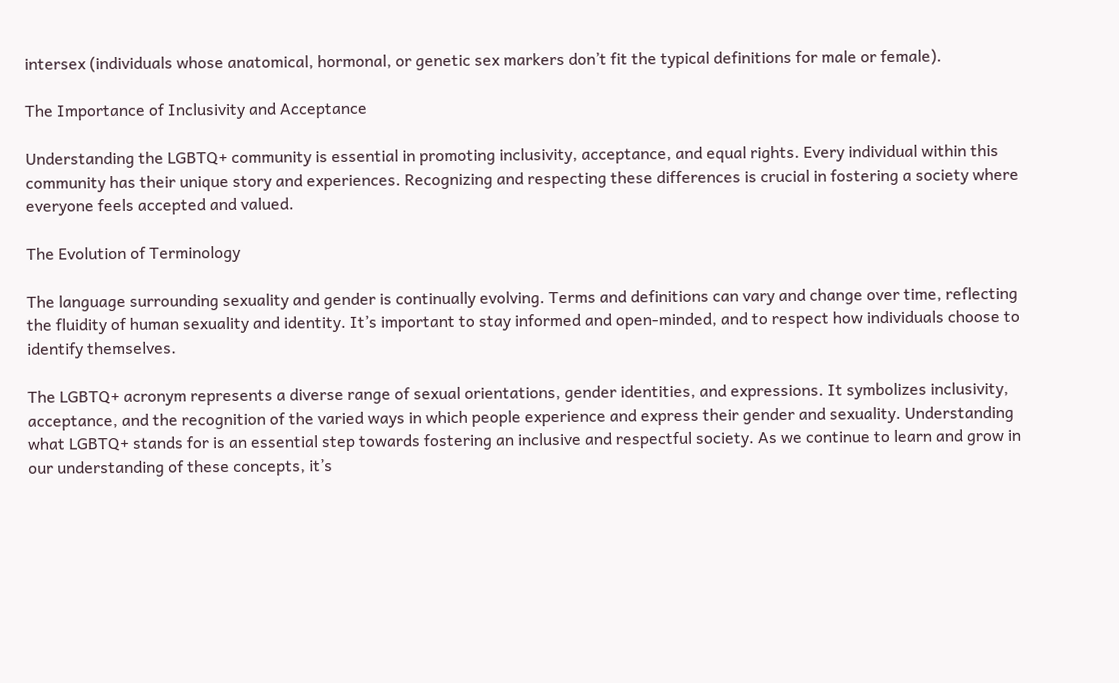intersex (individuals whose anatomical, hormonal, or genetic sex markers don’t fit the typical definitions for male or female).

The Importance of Inclusivity and Acceptance

Understanding the LGBTQ+ community is essential in promoting inclusivity, acceptance, and equal rights. Every individual within this community has their unique story and experiences. Recognizing and respecting these differences is crucial in fostering a society where everyone feels accepted and valued.

The Evolution of Terminology

The language surrounding sexuality and gender is continually evolving. Terms and definitions can vary and change over time, reflecting the fluidity of human sexuality and identity. It’s important to stay informed and open-minded, and to respect how individuals choose to identify themselves.

The LGBTQ+ acronym represents a diverse range of sexual orientations, gender identities, and expressions. It symbolizes inclusivity, acceptance, and the recognition of the varied ways in which people experience and express their gender and sexuality. Understanding what LGBTQ+ stands for is an essential step towards fostering an inclusive and respectful society. As we continue to learn and grow in our understanding of these concepts, it’s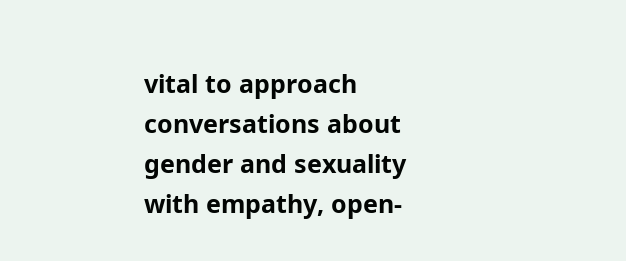vital to approach conversations about gender and sexuality with empathy, open-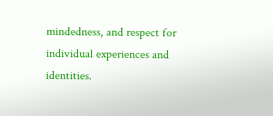mindedness, and respect for individual experiences and identities.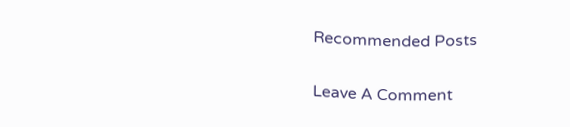Recommended Posts

Leave A Comment